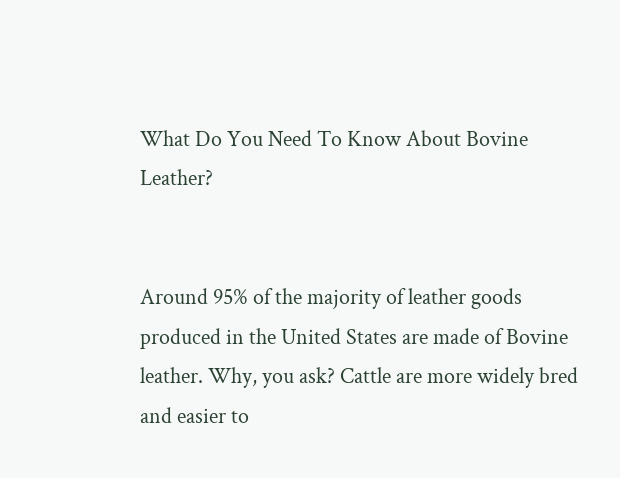What Do You Need To Know About Bovine Leather?


Around 95% of the majority of leather goods produced in the United States are made of Bovine leather. Why, you ask? Cattle are more widely bred and easier to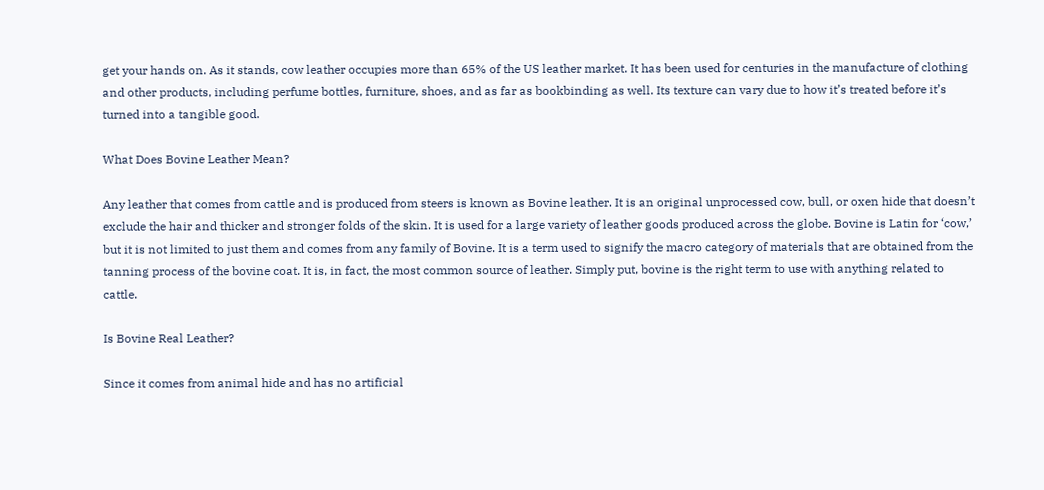get your hands on. As it stands, cow leather occupies more than 65% of the US leather market. It has been used for centuries in the manufacture of clothing and other products, including perfume bottles, furniture, shoes, and as far as bookbinding as well. Its texture can vary due to how it’s treated before it’s turned into a tangible good.

What Does Bovine Leather Mean?

Any leather that comes from cattle and is produced from steers is known as Bovine leather. It is an original unprocessed cow, bull, or oxen hide that doesn’t exclude the hair and thicker and stronger folds of the skin. It is used for a large variety of leather goods produced across the globe. Bovine is Latin for ‘cow,’ but it is not limited to just them and comes from any family of Bovine. It is a term used to signify the macro category of materials that are obtained from the tanning process of the bovine coat. It is, in fact, the most common source of leather. Simply put, bovine is the right term to use with anything related to cattle.

Is Bovine Real Leather?

Since it comes from animal hide and has no artificial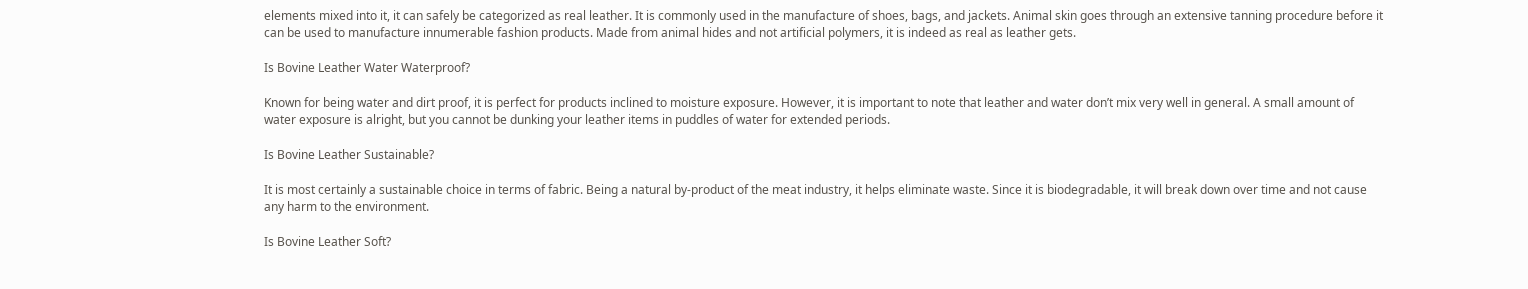elements mixed into it, it can safely be categorized as real leather. It is commonly used in the manufacture of shoes, bags, and jackets. Animal skin goes through an extensive tanning procedure before it can be used to manufacture innumerable fashion products. Made from animal hides and not artificial polymers, it is indeed as real as leather gets.

Is Bovine Leather Water Waterproof?

Known for being water and dirt proof, it is perfect for products inclined to moisture exposure. However, it is important to note that leather and water don’t mix very well in general. A small amount of water exposure is alright, but you cannot be dunking your leather items in puddles of water for extended periods.

Is Bovine Leather Sustainable?

It is most certainly a sustainable choice in terms of fabric. Being a natural by-product of the meat industry, it helps eliminate waste. Since it is biodegradable, it will break down over time and not cause any harm to the environment.

Is Bovine Leather Soft?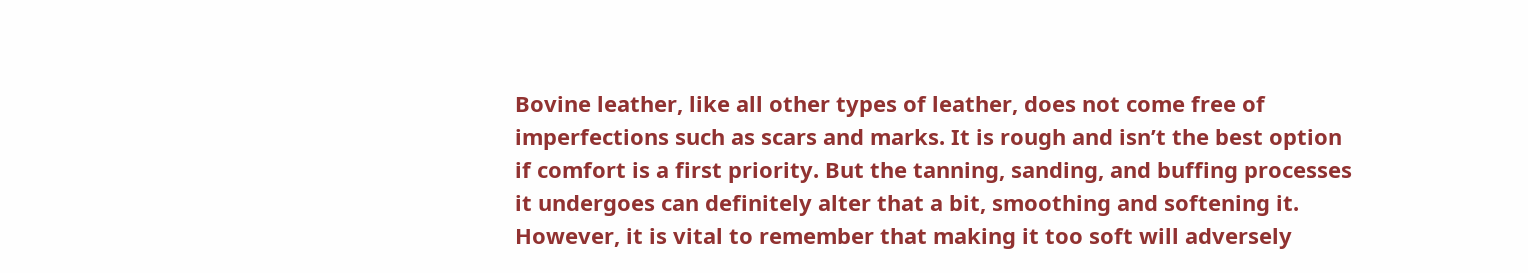Bovine leather, like all other types of leather, does not come free of imperfections such as scars and marks. It is rough and isn’t the best option if comfort is a first priority. But the tanning, sanding, and buffing processes it undergoes can definitely alter that a bit, smoothing and softening it. However, it is vital to remember that making it too soft will adversely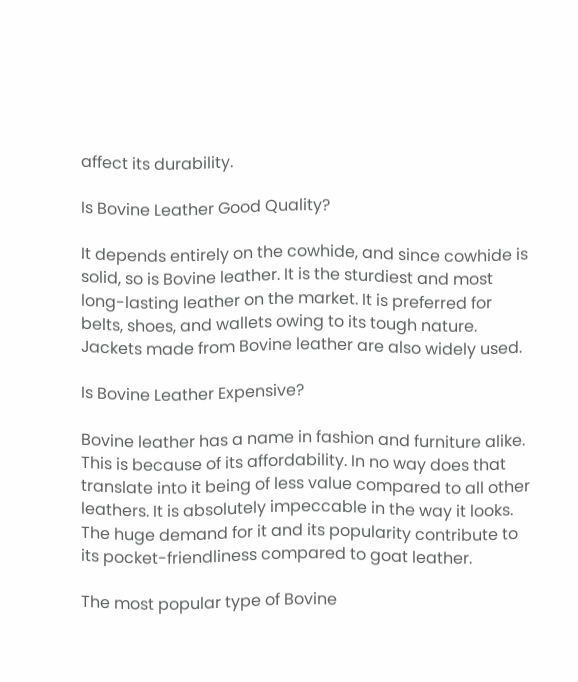affect its durability.

Is Bovine Leather Good Quality?

It depends entirely on the cowhide, and since cowhide is solid, so is Bovine leather. It is the sturdiest and most long-lasting leather on the market. It is preferred for belts, shoes, and wallets owing to its tough nature. Jackets made from Bovine leather are also widely used.

Is Bovine Leather Expensive?

Bovine leather has a name in fashion and furniture alike. This is because of its affordability. In no way does that translate into it being of less value compared to all other leathers. It is absolutely impeccable in the way it looks. The huge demand for it and its popularity contribute to its pocket-friendliness compared to goat leather.

The most popular type of Bovine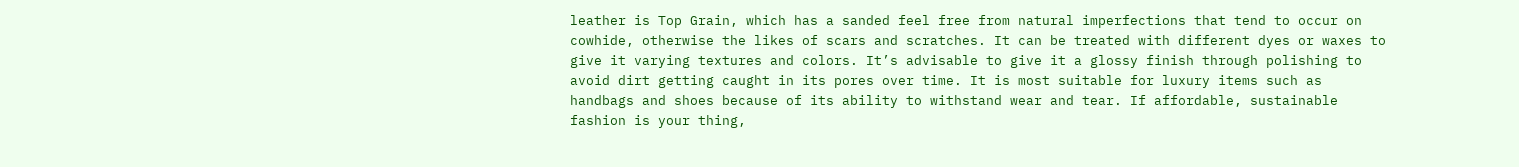leather is Top Grain, which has a sanded feel free from natural imperfections that tend to occur on cowhide, otherwise the likes of scars and scratches. It can be treated with different dyes or waxes to give it varying textures and colors. It’s advisable to give it a glossy finish through polishing to avoid dirt getting caught in its pores over time. It is most suitable for luxury items such as handbags and shoes because of its ability to withstand wear and tear. If affordable, sustainable fashion is your thing,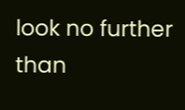look no further than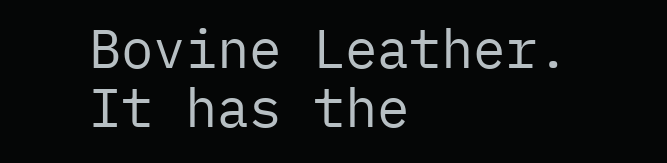Bovine Leather. It has the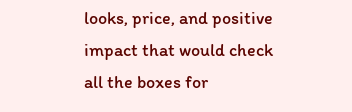looks, price, and positive impact that would check all the boxes for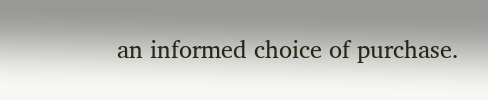an informed choice of purchase.